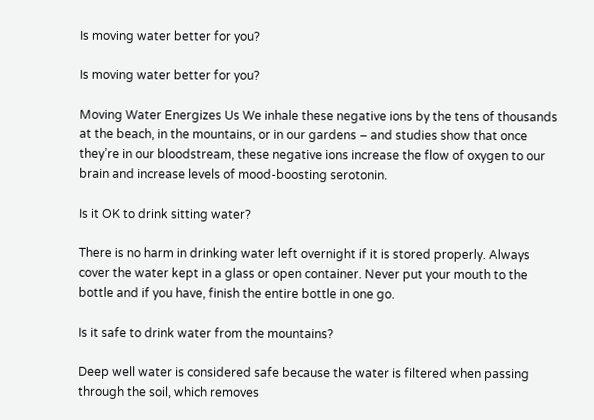Is moving water better for you?

Is moving water better for you?

Moving Water Energizes Us We inhale these negative ions by the tens of thousands at the beach, in the mountains, or in our gardens – and studies show that once they’re in our bloodstream, these negative ions increase the flow of oxygen to our brain and increase levels of mood-boosting serotonin.

Is it OK to drink sitting water?

There is no harm in drinking water left overnight if it is stored properly. Always cover the water kept in a glass or open container. Never put your mouth to the bottle and if you have, finish the entire bottle in one go.

Is it safe to drink water from the mountains?

Deep well water is considered safe because the water is filtered when passing through the soil, which removes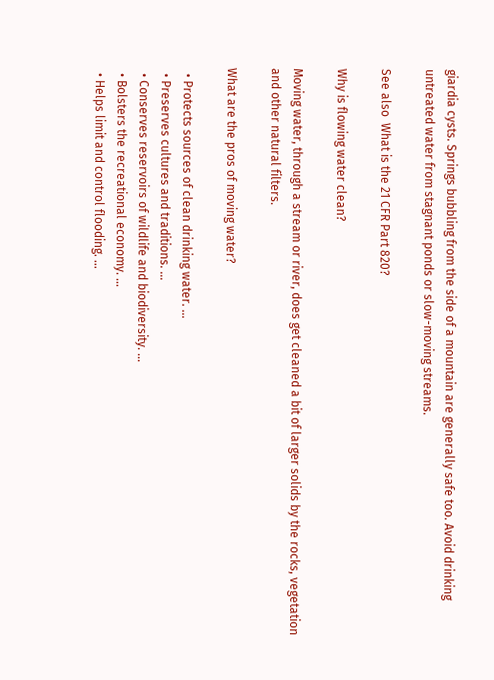giardia cysts. Springs bubbling from the side of a mountain are generally safe too. Avoid drinking untreated water from stagnant ponds or slow-moving streams.

See also  What is the 21 CFR Part 820?

Why is flowing water clean?

Moving water, through a stream or river, does get cleaned a bit of larger solids by the rocks, vegetation and other natural filters.

What are the pros of moving water?

  • Protects sources of clean drinking water. …
  • Preserves cultures and traditions. …
  • Conserves reservoirs of wildlife and biodiversity. …
  • Bolsters the recreational economy. …
  • Helps limit and control flooding. …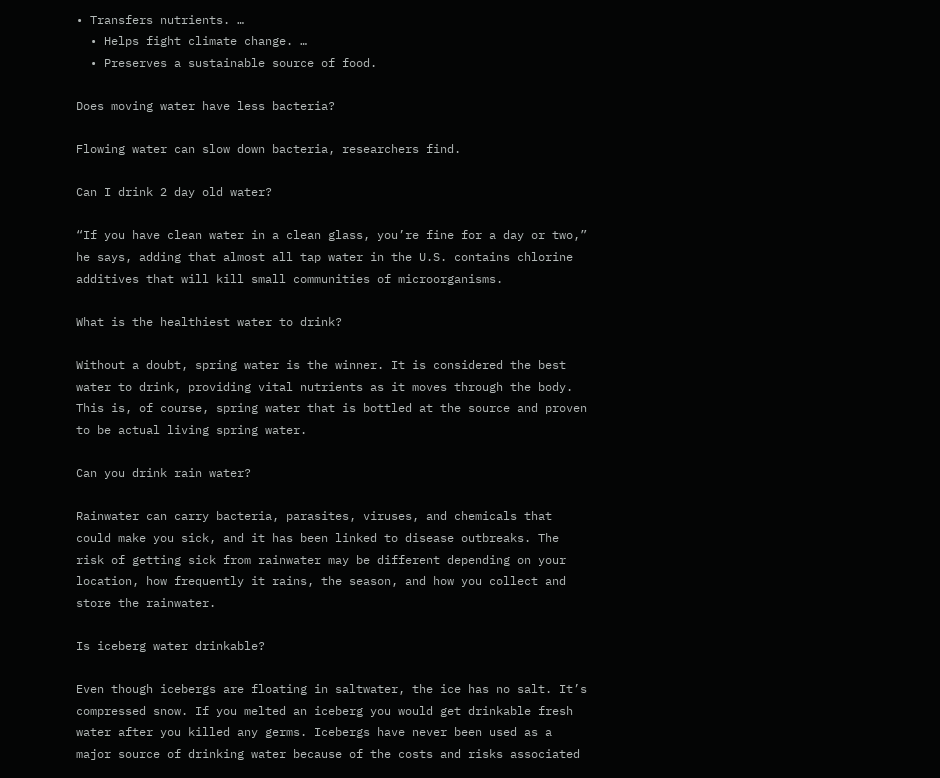• Transfers nutrients. …
  • Helps fight climate change. …
  • Preserves a sustainable source of food.

Does moving water have less bacteria?

Flowing water can slow down bacteria, researchers find.

Can I drink 2 day old water?

“If you have clean water in a clean glass, you’re fine for a day or two,” he says, adding that almost all tap water in the U.S. contains chlorine additives that will kill small communities of microorganisms.

What is the healthiest water to drink?

Without a doubt, spring water is the winner. It is considered the best water to drink, providing vital nutrients as it moves through the body. This is, of course, spring water that is bottled at the source and proven to be actual living spring water.

Can you drink rain water?

Rainwater can carry bacteria, parasites, viruses, and chemicals that could make you sick, and it has been linked to disease outbreaks. The risk of getting sick from rainwater may be different depending on your location, how frequently it rains, the season, and how you collect and store the rainwater.

Is iceberg water drinkable?

Even though icebergs are floating in saltwater, the ice has no salt. It’s compressed snow. If you melted an iceberg you would get drinkable fresh water after you killed any germs. Icebergs have never been used as a major source of drinking water because of the costs and risks associated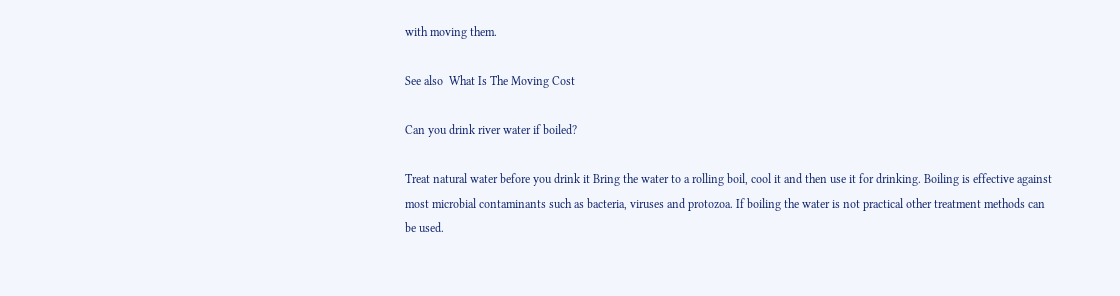with moving them.

See also  What Is The Moving Cost

Can you drink river water if boiled?

Treat natural water before you drink it Bring the water to a rolling boil, cool it and then use it for drinking. Boiling is effective against most microbial contaminants such as bacteria, viruses and protozoa. If boiling the water is not practical other treatment methods can be used.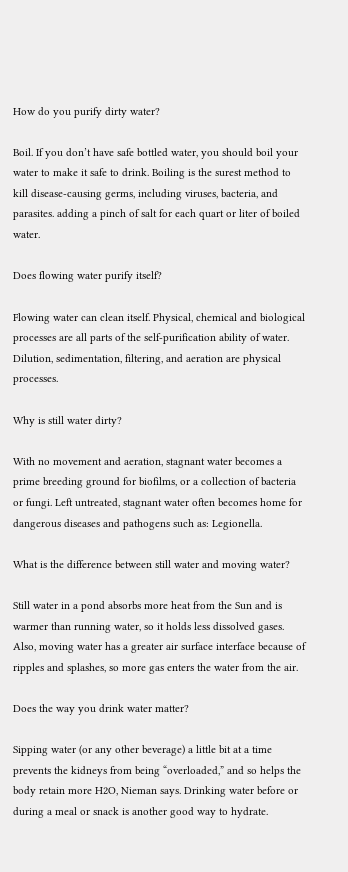How do you purify dirty water?

Boil. If you don’t have safe bottled water, you should boil your water to make it safe to drink. Boiling is the surest method to kill disease-causing germs, including viruses, bacteria, and parasites. adding a pinch of salt for each quart or liter of boiled water.

Does flowing water purify itself?

Flowing water can clean itself. Physical, chemical and biological processes are all parts of the self-purification ability of water. Dilution, sedimentation, filtering, and aeration are physical processes.

Why is still water dirty?

With no movement and aeration, stagnant water becomes a prime breeding ground for biofilms, or a collection of bacteria or fungi. Left untreated, stagnant water often becomes home for dangerous diseases and pathogens such as: Legionella.

What is the difference between still water and moving water?

Still water in a pond absorbs more heat from the Sun and is warmer than running water, so it holds less dissolved gases. Also, moving water has a greater air surface interface because of ripples and splashes, so more gas enters the water from the air.

Does the way you drink water matter?

Sipping water (or any other beverage) a little bit at a time prevents the kidneys from being “overloaded,” and so helps the body retain more H2O, Nieman says. Drinking water before or during a meal or snack is another good way to hydrate.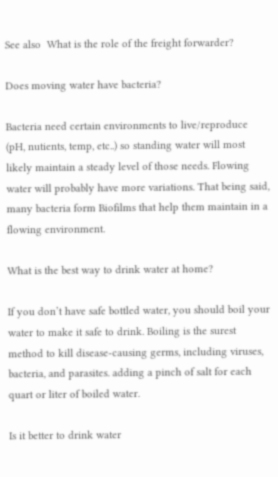See also  What is the role of the freight forwarder?

Does moving water have bacteria?

Bacteria need certain environments to live/reproduce (pH, nutients, temp, etc..) so standing water will most likely maintain a steady level of those needs. Flowing water will probably have more variations. That being said, many bacteria form Biofilms that help them maintain in a flowing environment.

What is the best way to drink water at home?

If you don’t have safe bottled water, you should boil your water to make it safe to drink. Boiling is the surest method to kill disease-causing germs, including viruses, bacteria, and parasites. adding a pinch of salt for each quart or liter of boiled water.

Is it better to drink water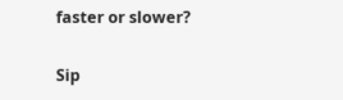faster or slower?

Sip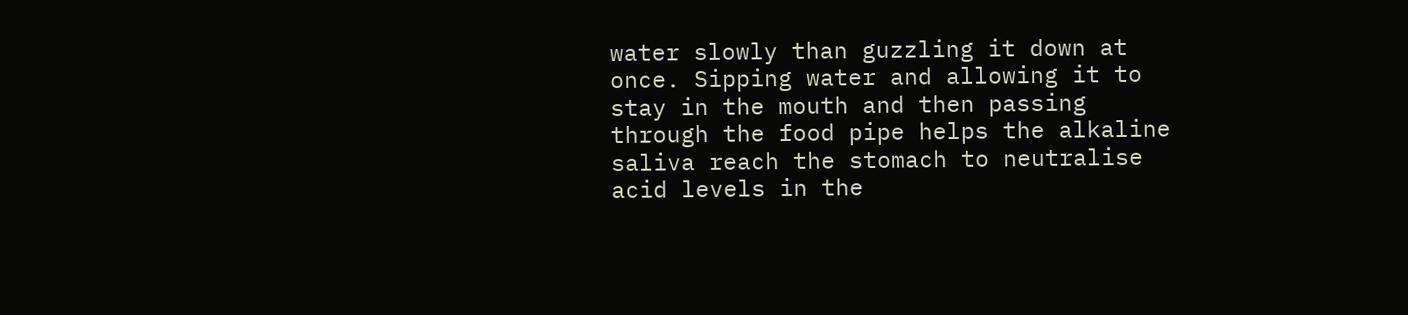water slowly than guzzling it down at once. Sipping water and allowing it to stay in the mouth and then passing through the food pipe helps the alkaline saliva reach the stomach to neutralise acid levels in the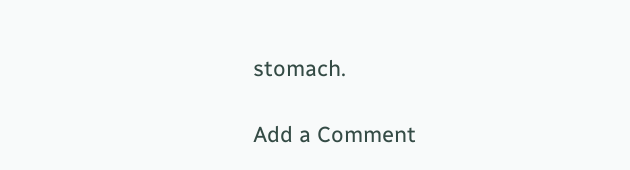stomach.

Add a Comment